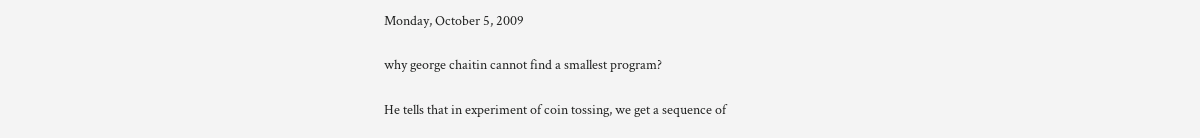Monday, October 5, 2009

why george chaitin cannot find a smallest program?

He tells that in experiment of coin tossing, we get a sequence of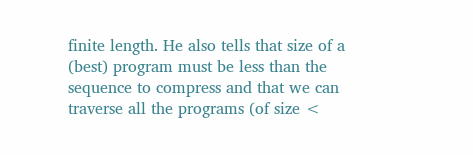finite length. He also tells that size of a (best) program must be less than the sequence to compress and that we can traverse all the programs (of size <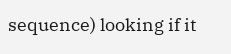sequence) looking if it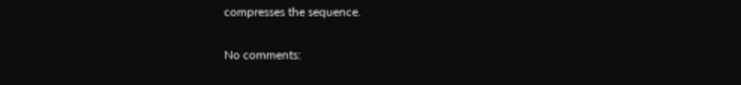compresses the sequence.

No comments: